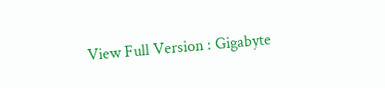View Full Version : Gigabyte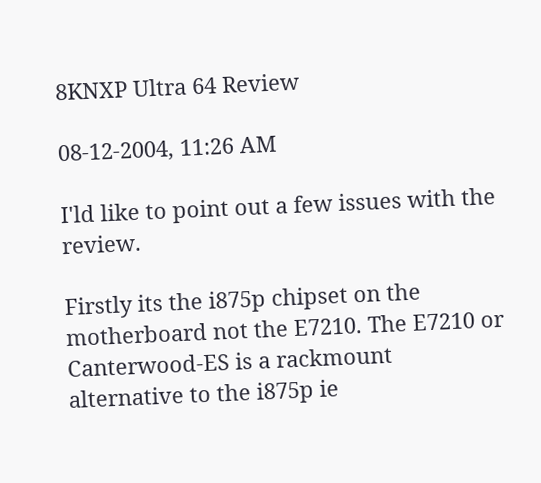8KNXP Ultra 64 Review

08-12-2004, 11:26 AM

I'ld like to point out a few issues with the review.

Firstly its the i875p chipset on the motherboard not the E7210. The E7210 or Canterwood-ES is a rackmount alternative to the i875p ie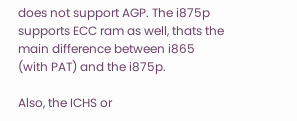does not support AGP. The i875p supports ECC ram as well, thats the main difference between i865 (with PAT) and the i875p.

Also, the ICHS or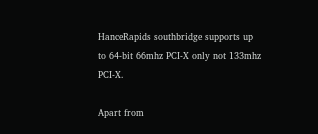HanceRapids southbridge supports up to 64-bit 66mhz PCI-X only not 133mhz PCI-X.

Apart from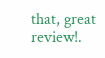that, great review!.